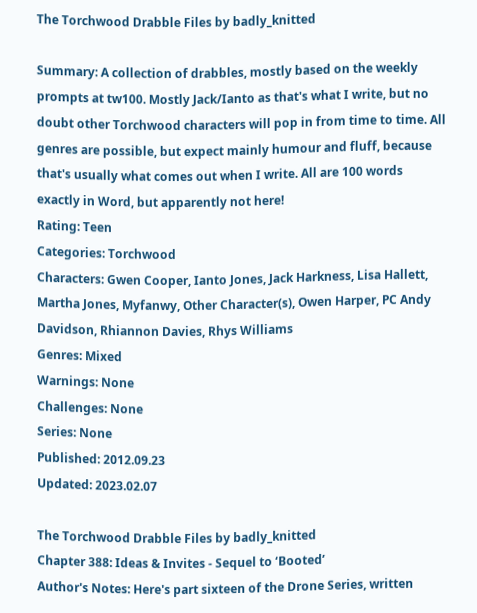The Torchwood Drabble Files by badly_knitted

Summary: A collection of drabbles, mostly based on the weekly prompts at tw100. Mostly Jack/Ianto as that's what I write, but no doubt other Torchwood characters will pop in from time to time. All genres are possible, but expect mainly humour and fluff, because that's usually what comes out when I write. All are 100 words exactly in Word, but apparently not here!
Rating: Teen
Categories: Torchwood
Characters: Gwen Cooper, Ianto Jones, Jack Harkness, Lisa Hallett, Martha Jones, Myfanwy, Other Character(s), Owen Harper, PC Andy Davidson, Rhiannon Davies, Rhys Williams
Genres: Mixed
Warnings: None
Challenges: None
Series: None
Published: 2012.09.23
Updated: 2023.02.07

The Torchwood Drabble Files by badly_knitted
Chapter 388: Ideas & Invites - Sequel to ‘Booted’
Author's Notes: Here's part sixteen of the Drone Series, written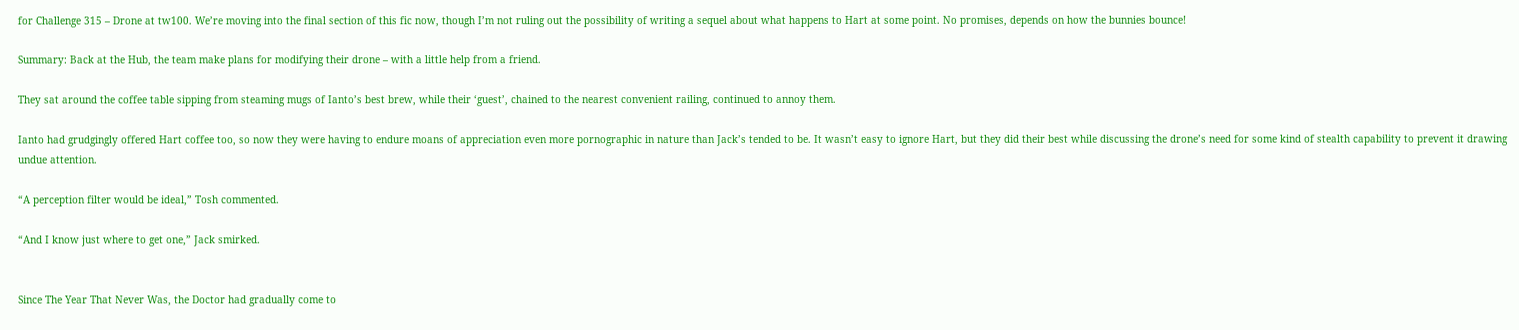for Challenge 315 – Drone at tw100. We’re moving into the final section of this fic now, though I’m not ruling out the possibility of writing a sequel about what happens to Hart at some point. No promises, depends on how the bunnies bounce!

Summary: Back at the Hub, the team make plans for modifying their drone – with a little help from a friend.

They sat around the coffee table sipping from steaming mugs of Ianto’s best brew, while their ‘guest’, chained to the nearest convenient railing, continued to annoy them.

Ianto had grudgingly offered Hart coffee too, so now they were having to endure moans of appreciation even more pornographic in nature than Jack’s tended to be. It wasn’t easy to ignore Hart, but they did their best while discussing the drone’s need for some kind of stealth capability to prevent it drawing undue attention.

“A perception filter would be ideal,” Tosh commented.

“And I know just where to get one,” Jack smirked.


Since The Year That Never Was, the Doctor had gradually come to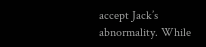accept Jack’s abnormality. While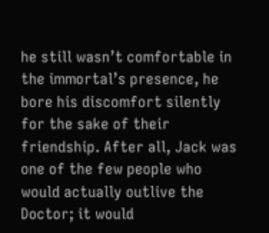he still wasn’t comfortable in the immortal’s presence, he bore his discomfort silently for the sake of their friendship. After all, Jack was one of the few people who would actually outlive the Doctor; it would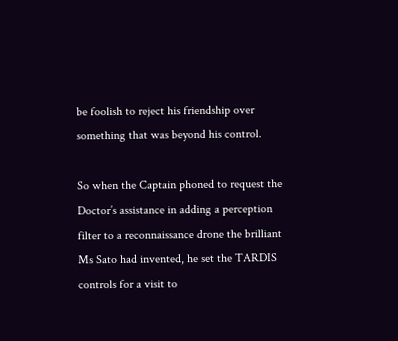be foolish to reject his friendship over something that was beyond his control.

So when the Captain phoned to request the Doctor’s assistance in adding a perception filter to a reconnaissance drone the brilliant Ms Sato had invented, he set the TARDIS controls for a visit to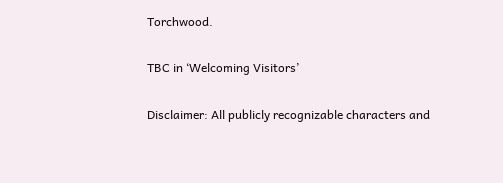Torchwood.

TBC in ‘Welcoming Visitors’

Disclaimer: All publicly recognizable characters and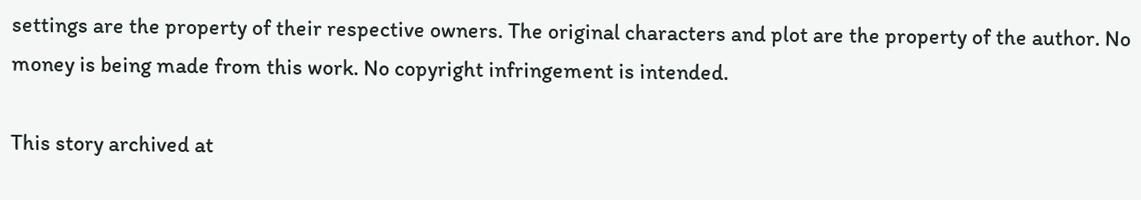settings are the property of their respective owners. The original characters and plot are the property of the author. No money is being made from this work. No copyright infringement is intended.

This story archived at